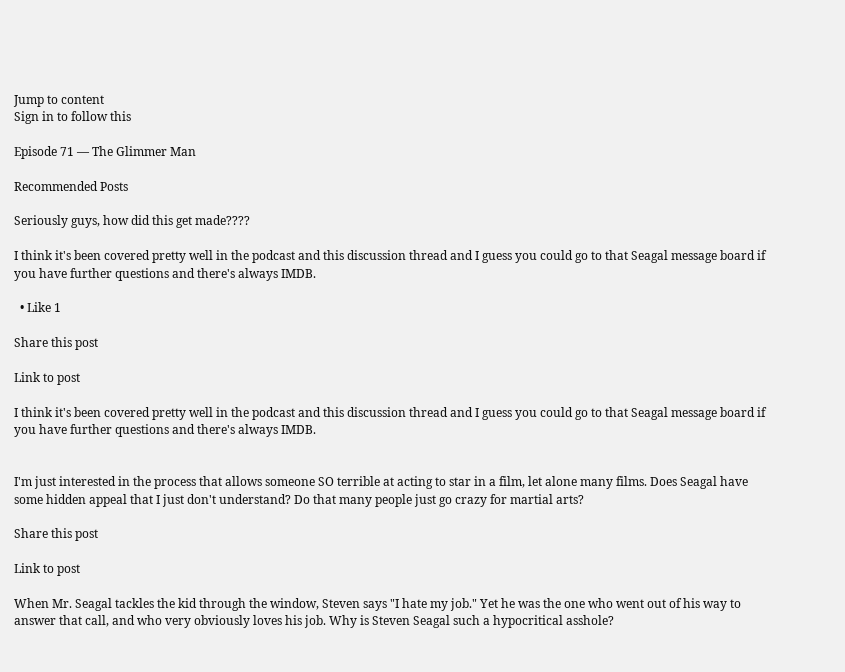Jump to content
Sign in to follow this

Episode 71 — The Glimmer Man

Recommended Posts

Seriously guys, how did this get made????

I think it's been covered pretty well in the podcast and this discussion thread and I guess you could go to that Seagal message board if you have further questions and there's always IMDB.

  • Like 1

Share this post

Link to post

I think it's been covered pretty well in the podcast and this discussion thread and I guess you could go to that Seagal message board if you have further questions and there's always IMDB.


I'm just interested in the process that allows someone SO terrible at acting to star in a film, let alone many films. Does Seagal have some hidden appeal that I just don't understand? Do that many people just go crazy for martial arts?

Share this post

Link to post

When Mr. Seagal tackles the kid through the window, Steven says "I hate my job." Yet he was the one who went out of his way to answer that call, and who very obviously loves his job. Why is Steven Seagal such a hypocritical asshole?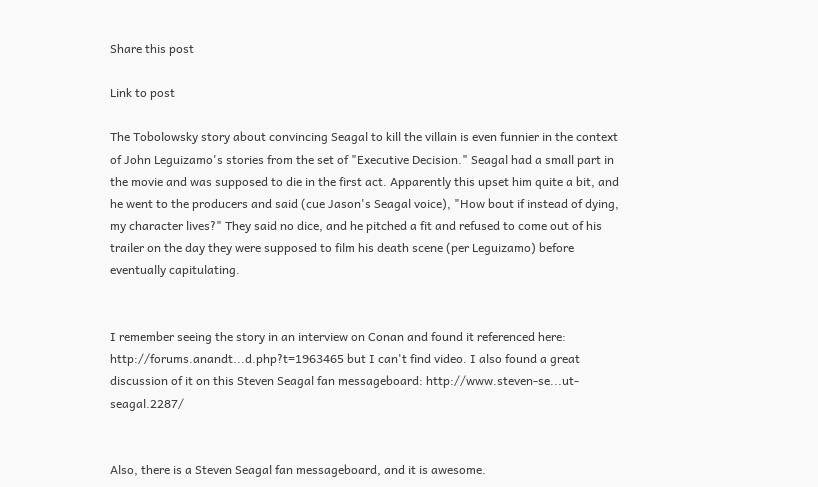Share this post

Link to post

The Tobolowsky story about convincing Seagal to kill the villain is even funnier in the context of John Leguizamo's stories from the set of "Executive Decision." Seagal had a small part in the movie and was supposed to die in the first act. Apparently this upset him quite a bit, and he went to the producers and said (cue Jason's Seagal voice), "How bout if instead of dying, my character lives?" They said no dice, and he pitched a fit and refused to come out of his trailer on the day they were supposed to film his death scene (per Leguizamo) before eventually capitulating.


I remember seeing the story in an interview on Conan and found it referenced here: http://forums.anandt...d.php?t=1963465 but I can't find video. I also found a great discussion of it on this Steven Seagal fan messageboard: http://www.steven-se...ut-seagal.2287/


Also, there is a Steven Seagal fan messageboard, and it is awesome.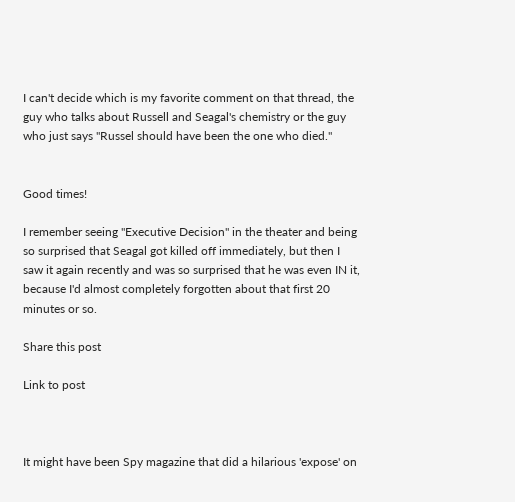I can't decide which is my favorite comment on that thread, the guy who talks about Russell and Seagal's chemistry or the guy who just says "Russel should have been the one who died."


Good times!

I remember seeing "Executive Decision" in the theater and being so surprised that Seagal got killed off immediately, but then I saw it again recently and was so surprised that he was even IN it, because I'd almost completely forgotten about that first 20 minutes or so.

Share this post

Link to post



It might have been Spy magazine that did a hilarious 'expose' on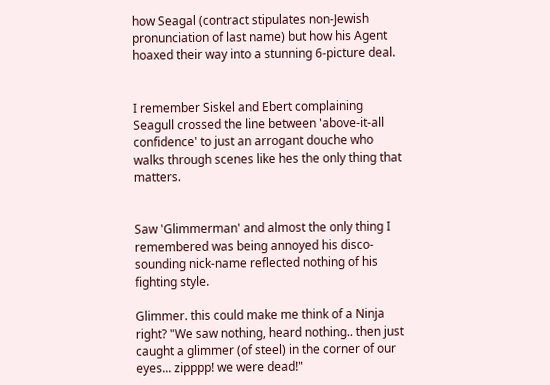how Seagal (contract stipulates non-Jewish pronunciation of last name) but how his Agent hoaxed their way into a stunning 6-picture deal.


I remember Siskel and Ebert complaining Seagull crossed the line between 'above-it-all confidence' to just an arrogant douche who walks through scenes like hes the only thing that matters.


Saw 'Glimmerman' and almost the only thing I remembered was being annoyed his disco-sounding nick-name reflected nothing of his fighting style.

Glimmer. this could make me think of a Ninja right? "We saw nothing, heard nothing.. then just caught a glimmer (of steel) in the corner of our eyes... zipppp! we were dead!"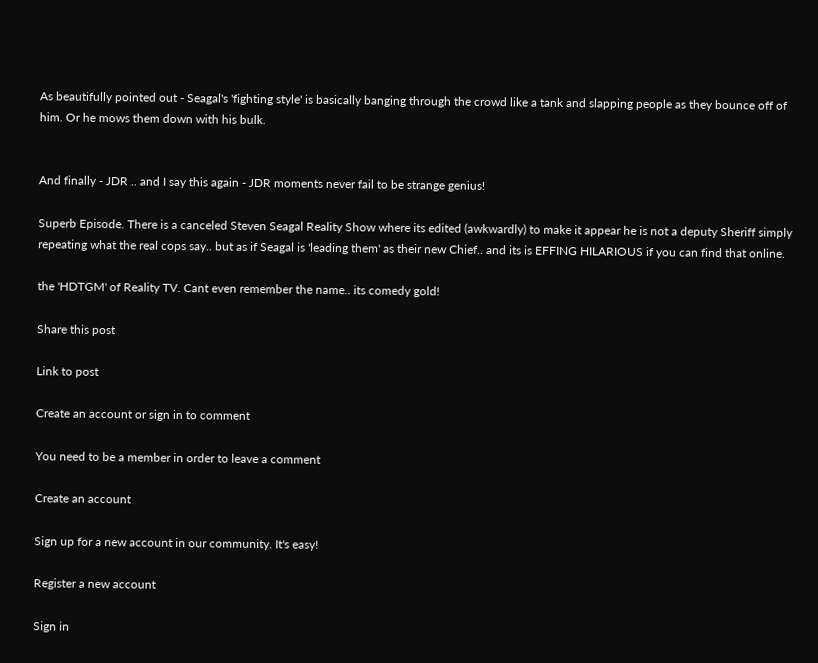As beautifully pointed out - Seagal's 'fighting style' is basically banging through the crowd like a tank and slapping people as they bounce off of him. Or he mows them down with his bulk.


And finally - JDR .. and I say this again - JDR moments never fail to be strange genius!

Superb Episode. There is a canceled Steven Seagal Reality Show where its edited (awkwardly) to make it appear he is not a deputy Sheriff simply repeating what the real cops say.. but as if Seagal is 'leading them' as their new Chief.. and its is EFFING HILARIOUS if you can find that online.

the 'HDTGM' of Reality TV. Cant even remember the name.. its comedy gold!

Share this post

Link to post

Create an account or sign in to comment

You need to be a member in order to leave a comment

Create an account

Sign up for a new account in our community. It's easy!

Register a new account

Sign in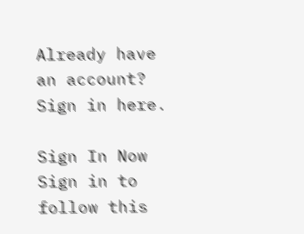Already have an account? Sign in here.

Sign In Now
Sign in to follow this